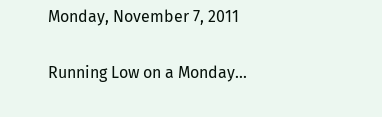Monday, November 7, 2011

Running Low on a Monday...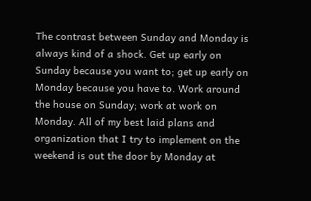The contrast between Sunday and Monday is always kind of a shock. Get up early on Sunday because you want to; get up early on Monday because you have to. Work around the house on Sunday; work at work on Monday. All of my best laid plans and organization that I try to implement on the weekend is out the door by Monday at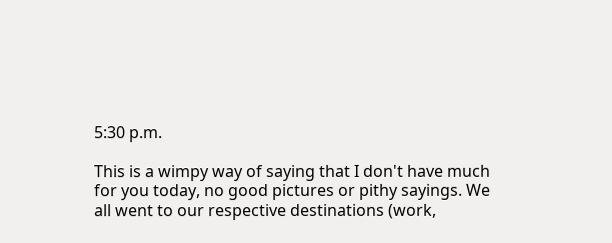5:30 p.m.

This is a wimpy way of saying that I don't have much for you today, no good pictures or pithy sayings. We all went to our respective destinations (work,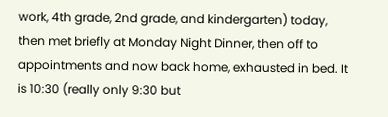work, 4th grade, 2nd grade, and kindergarten) today, then met briefly at Monday Night Dinner, then off to appointments and now back home, exhausted in bed. It is 10:30 (really only 9:30 but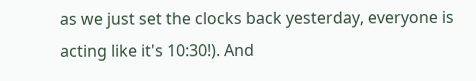as we just set the clocks back yesterday, everyone is acting like it's 10:30!). And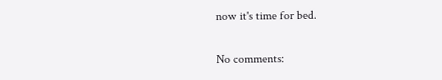now it's time for bed.


No comments: